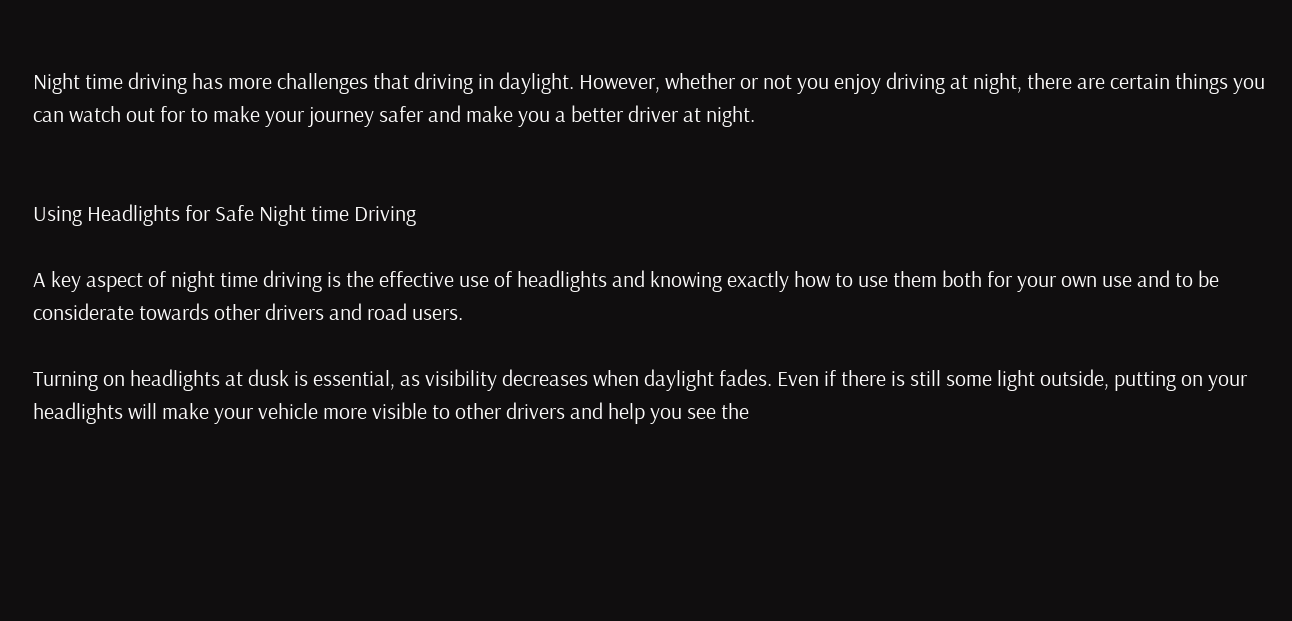Night time driving has more challenges that driving in daylight. However, whether or not you enjoy driving at night, there are certain things you can watch out for to make your journey safer and make you a better driver at night.


Using Headlights for Safe Night time Driving

A key aspect of night time driving is the effective use of headlights and knowing exactly how to use them both for your own use and to be considerate towards other drivers and road users.

Turning on headlights at dusk is essential, as visibility decreases when daylight fades. Even if there is still some light outside, putting on your headlights will make your vehicle more visible to other drivers and help you see the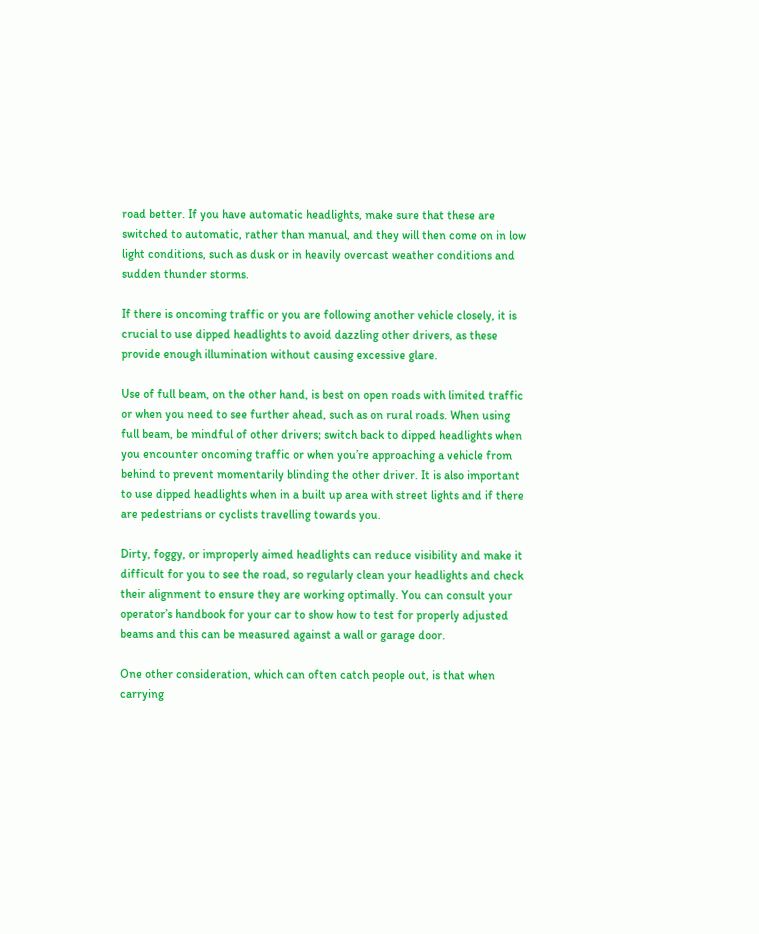road better. If you have automatic headlights, make sure that these are switched to automatic, rather than manual, and they will then come on in low light conditions, such as dusk or in heavily overcast weather conditions and sudden thunder storms.

If there is oncoming traffic or you are following another vehicle closely, it is crucial to use dipped headlights to avoid dazzling other drivers, as these provide enough illumination without causing excessive glare.

Use of full beam, on the other hand, is best on open roads with limited traffic or when you need to see further ahead, such as on rural roads. When using full beam, be mindful of other drivers; switch back to dipped headlights when you encounter oncoming traffic or when you’re approaching a vehicle from behind to prevent momentarily blinding the other driver. It is also important to use dipped headlights when in a built up area with street lights and if there are pedestrians or cyclists travelling towards you.

Dirty, foggy, or improperly aimed headlights can reduce visibility and make it difficult for you to see the road, so regularly clean your headlights and check their alignment to ensure they are working optimally. You can consult your operator’s handbook for your car to show how to test for properly adjusted beams and this can be measured against a wall or garage door.

One other consideration, which can often catch people out, is that when carrying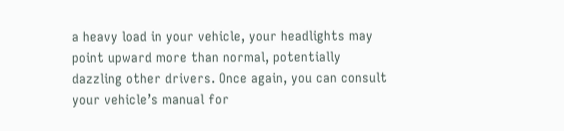a heavy load in your vehicle, your headlights may point upward more than normal, potentially dazzling other drivers. Once again, you can consult your vehicle’s manual for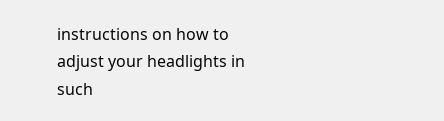instructions on how to adjust your headlights in such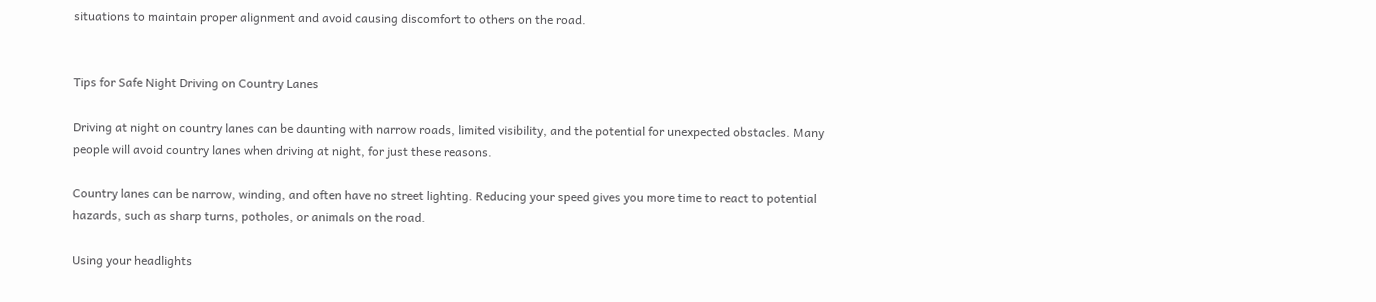situations to maintain proper alignment and avoid causing discomfort to others on the road.


Tips for Safe Night Driving on Country Lanes

Driving at night on country lanes can be daunting with narrow roads, limited visibility, and the potential for unexpected obstacles. Many people will avoid country lanes when driving at night, for just these reasons.

Country lanes can be narrow, winding, and often have no street lighting. Reducing your speed gives you more time to react to potential hazards, such as sharp turns, potholes, or animals on the road.

Using your headlights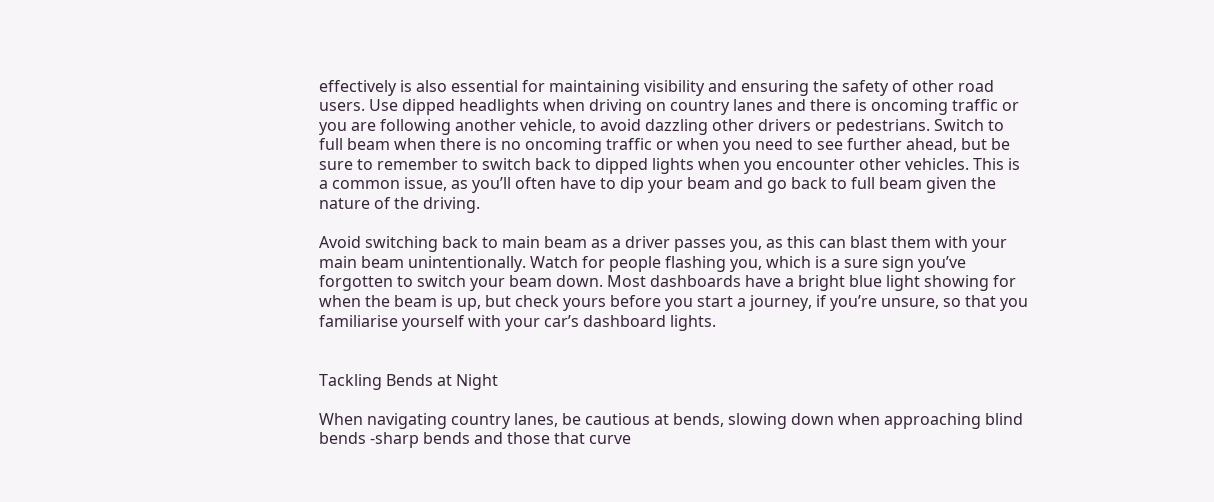effectively is also essential for maintaining visibility and ensuring the safety of other road users. Use dipped headlights when driving on country lanes and there is oncoming traffic or you are following another vehicle, to avoid dazzling other drivers or pedestrians. Switch to full beam when there is no oncoming traffic or when you need to see further ahead, but be sure to remember to switch back to dipped lights when you encounter other vehicles. This is a common issue, as you’ll often have to dip your beam and go back to full beam given the nature of the driving.

Avoid switching back to main beam as a driver passes you, as this can blast them with your main beam unintentionally. Watch for people flashing you, which is a sure sign you’ve forgotten to switch your beam down. Most dashboards have a bright blue light showing for when the beam is up, but check yours before you start a journey, if you’re unsure, so that you familiarise yourself with your car’s dashboard lights.


Tackling Bends at Night

When navigating country lanes, be cautious at bends, slowing down when approaching blind bends -sharp bends and those that curve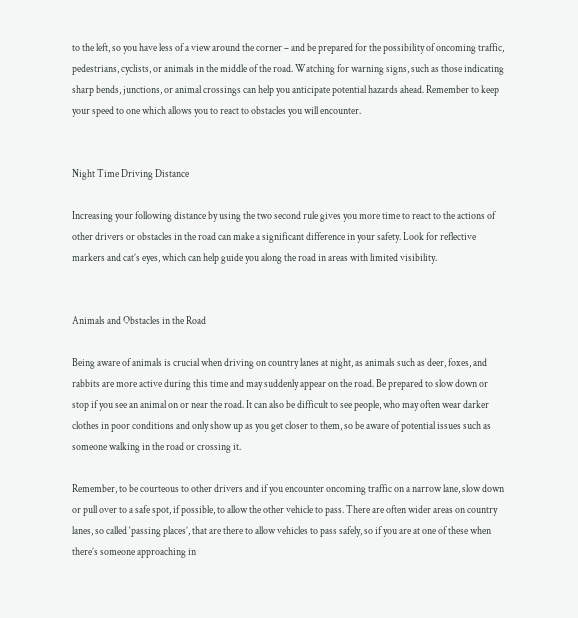to the left, so you have less of a view around the corner – and be prepared for the possibility of oncoming traffic, pedestrians, cyclists, or animals in the middle of the road. Watching for warning signs, such as those indicating sharp bends, junctions, or animal crossings can help you anticipate potential hazards ahead. Remember to keep your speed to one which allows you to react to obstacles you will encounter.


Night Time Driving Distance

Increasing your following distance by using the two second rule gives you more time to react to the actions of other drivers or obstacles in the road can make a significant difference in your safety. Look for reflective markers and cat’s eyes, which can help guide you along the road in areas with limited visibility.


Animals and Obstacles in the Road

Being aware of animals is crucial when driving on country lanes at night, as animals such as deer, foxes, and rabbits are more active during this time and may suddenly appear on the road. Be prepared to slow down or stop if you see an animal on or near the road. It can also be difficult to see people, who may often wear darker clothes in poor conditions and only show up as you get closer to them, so be aware of potential issues such as someone walking in the road or crossing it.

Remember, to be courteous to other drivers and if you encounter oncoming traffic on a narrow lane, slow down or pull over to a safe spot, if possible, to allow the other vehicle to pass. There are often wider areas on country lanes, so called ‘passing places’, that are there to allow vehicles to pass safely, so if you are at one of these when there’s someone approaching in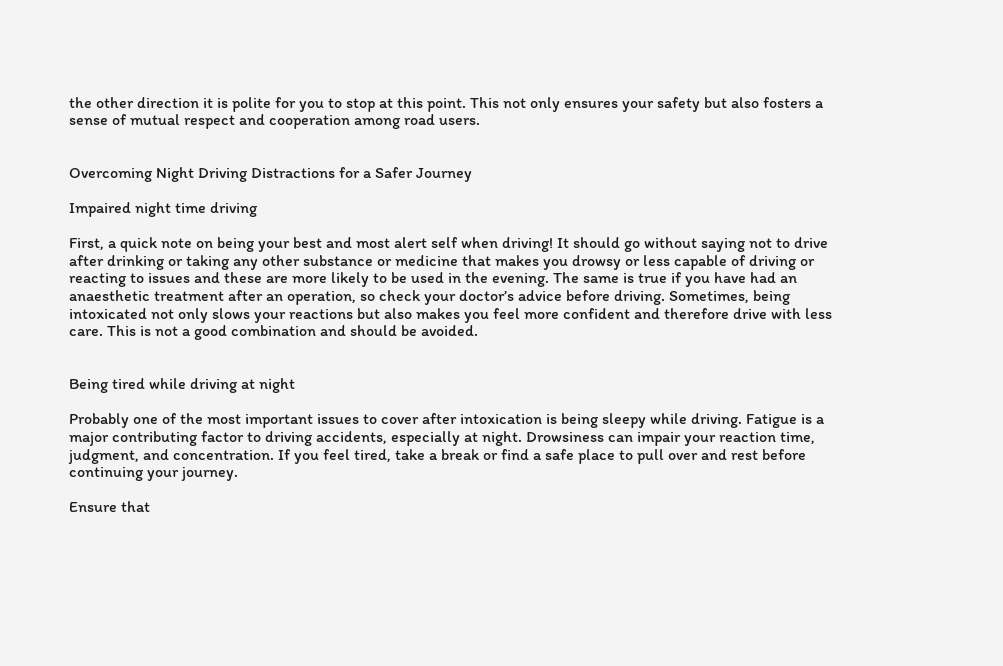the other direction it is polite for you to stop at this point. This not only ensures your safety but also fosters a sense of mutual respect and cooperation among road users.


Overcoming Night Driving Distractions for a Safer Journey

Impaired night time driving

First, a quick note on being your best and most alert self when driving! It should go without saying not to drive after drinking or taking any other substance or medicine that makes you drowsy or less capable of driving or reacting to issues and these are more likely to be used in the evening. The same is true if you have had an anaesthetic treatment after an operation, so check your doctor’s advice before driving. Sometimes, being intoxicated not only slows your reactions but also makes you feel more confident and therefore drive with less care. This is not a good combination and should be avoided.


Being tired while driving at night

Probably one of the most important issues to cover after intoxication is being sleepy while driving. Fatigue is a major contributing factor to driving accidents, especially at night. Drowsiness can impair your reaction time, judgment, and concentration. If you feel tired, take a break or find a safe place to pull over and rest before continuing your journey.

Ensure that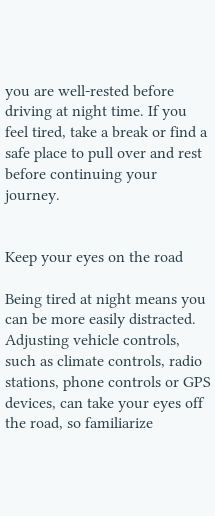you are well-rested before driving at night time. If you feel tired, take a break or find a safe place to pull over and rest before continuing your journey.


Keep your eyes on the road

Being tired at night means you can be more easily distracted. Adjusting vehicle controls, such as climate controls, radio stations, phone controls or GPS devices, can take your eyes off the road, so familiarize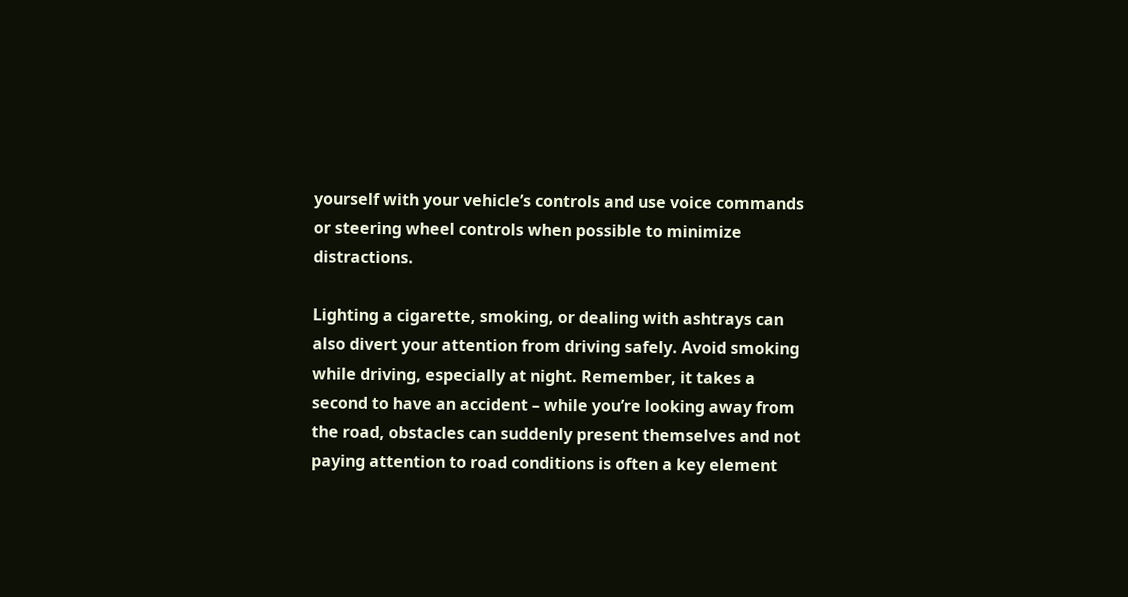yourself with your vehicle’s controls and use voice commands or steering wheel controls when possible to minimize distractions.

Lighting a cigarette, smoking, or dealing with ashtrays can also divert your attention from driving safely. Avoid smoking while driving, especially at night. Remember, it takes a second to have an accident – while you’re looking away from the road, obstacles can suddenly present themselves and not paying attention to road conditions is often a key element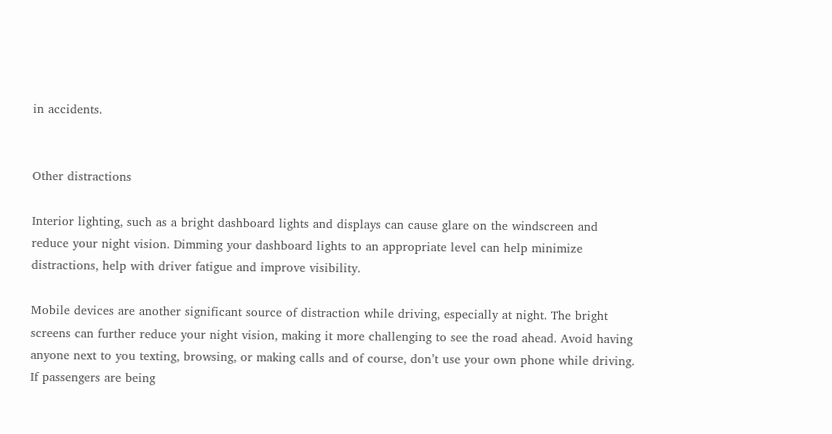in accidents.


Other distractions

Interior lighting, such as a bright dashboard lights and displays can cause glare on the windscreen and reduce your night vision. Dimming your dashboard lights to an appropriate level can help minimize distractions, help with driver fatigue and improve visibility.

Mobile devices are another significant source of distraction while driving, especially at night. The bright screens can further reduce your night vision, making it more challenging to see the road ahead. Avoid having anyone next to you texting, browsing, or making calls and of course, don’t use your own phone while driving. If passengers are being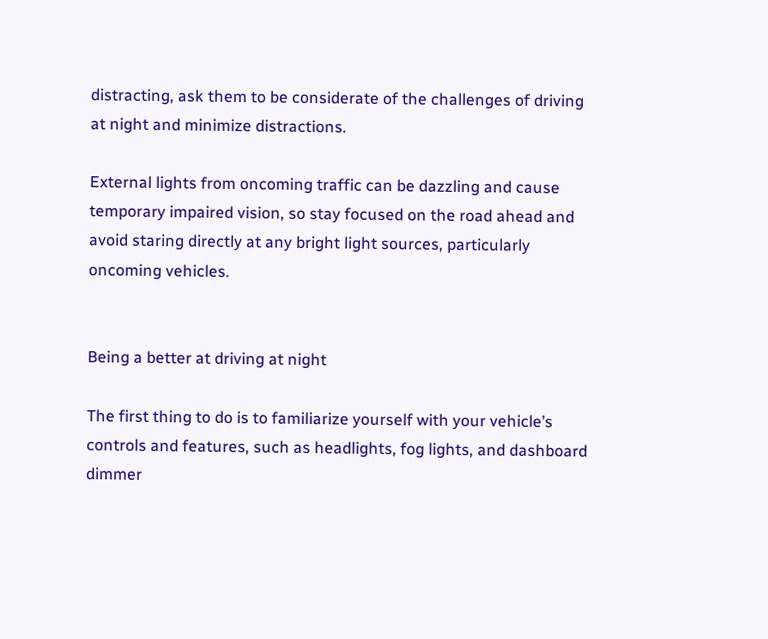distracting, ask them to be considerate of the challenges of driving at night and minimize distractions.

External lights from oncoming traffic can be dazzling and cause temporary impaired vision, so stay focused on the road ahead and avoid staring directly at any bright light sources, particularly oncoming vehicles.


Being a better at driving at night

The first thing to do is to familiarize yourself with your vehicle’s controls and features, such as headlights, fog lights, and dashboard dimmer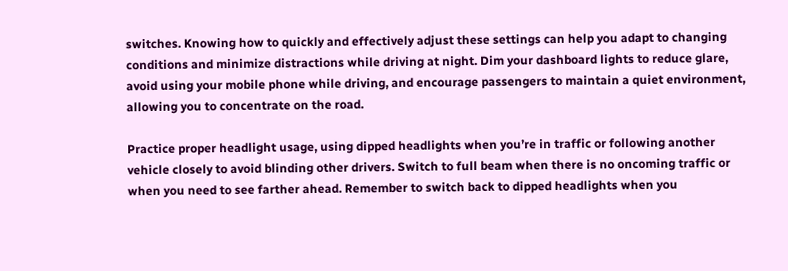switches. Knowing how to quickly and effectively adjust these settings can help you adapt to changing conditions and minimize distractions while driving at night. Dim your dashboard lights to reduce glare, avoid using your mobile phone while driving, and encourage passengers to maintain a quiet environment, allowing you to concentrate on the road.

Practice proper headlight usage, using dipped headlights when you’re in traffic or following another vehicle closely to avoid blinding other drivers. Switch to full beam when there is no oncoming traffic or when you need to see farther ahead. Remember to switch back to dipped headlights when you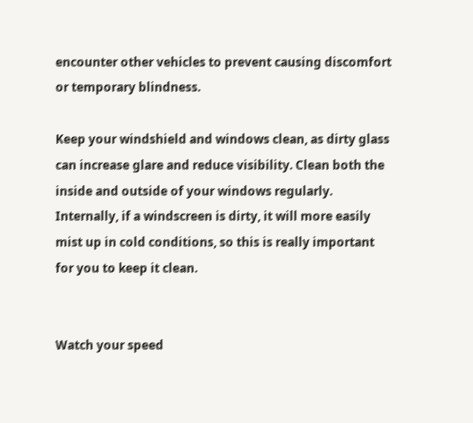encounter other vehicles to prevent causing discomfort or temporary blindness.

Keep your windshield and windows clean, as dirty glass can increase glare and reduce visibility. Clean both the inside and outside of your windows regularly. Internally, if a windscreen is dirty, it will more easily mist up in cold conditions, so this is really important for you to keep it clean.


Watch your speed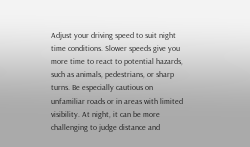Adjust your driving speed to suit night time conditions. Slower speeds give you more time to react to potential hazards, such as animals, pedestrians, or sharp turns. Be especially cautious on unfamiliar roads or in areas with limited visibility. At night, it can be more challenging to judge distance and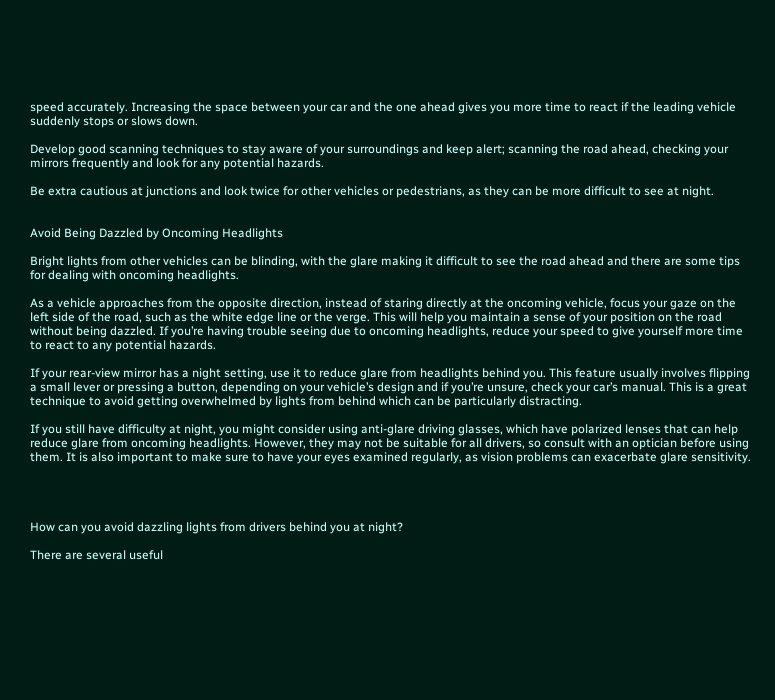speed accurately. Increasing the space between your car and the one ahead gives you more time to react if the leading vehicle suddenly stops or slows down.

Develop good scanning techniques to stay aware of your surroundings and keep alert; scanning the road ahead, checking your mirrors frequently and look for any potential hazards.

Be extra cautious at junctions and look twice for other vehicles or pedestrians, as they can be more difficult to see at night.


Avoid Being Dazzled by Oncoming Headlights

Bright lights from other vehicles can be blinding, with the glare making it difficult to see the road ahead and there are some tips for dealing with oncoming headlights.

As a vehicle approaches from the opposite direction, instead of staring directly at the oncoming vehicle, focus your gaze on the left side of the road, such as the white edge line or the verge. This will help you maintain a sense of your position on the road without being dazzled. If you’re having trouble seeing due to oncoming headlights, reduce your speed to give yourself more time to react to any potential hazards.

If your rear-view mirror has a night setting, use it to reduce glare from headlights behind you. This feature usually involves flipping a small lever or pressing a button, depending on your vehicle’s design and if you’re unsure, check your car’s manual. This is a great technique to avoid getting overwhelmed by lights from behind which can be particularly distracting.

If you still have difficulty at night, you might consider using anti-glare driving glasses, which have polarized lenses that can help reduce glare from oncoming headlights. However, they may not be suitable for all drivers, so consult with an optician before using them. It is also important to make sure to have your eyes examined regularly, as vision problems can exacerbate glare sensitivity.




How can you avoid dazzling lights from drivers behind you at night?

There are several useful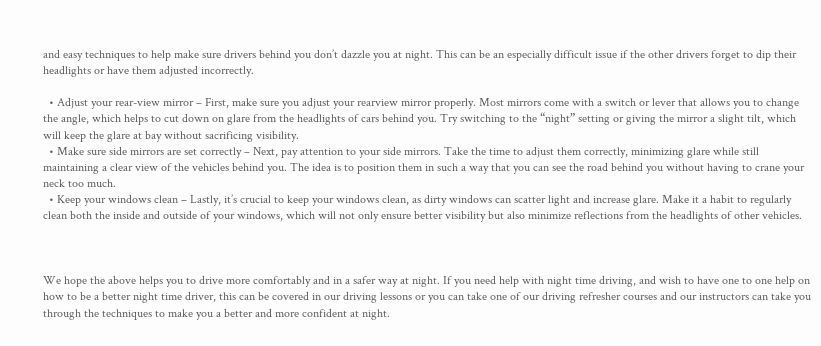and easy techniques to help make sure drivers behind you don’t dazzle you at night. This can be an especially difficult issue if the other drivers forget to dip their headlights or have them adjusted incorrectly.

  • Adjust your rear-view mirror – First, make sure you adjust your rearview mirror properly. Most mirrors come with a switch or lever that allows you to change the angle, which helps to cut down on glare from the headlights of cars behind you. Try switching to the “night” setting or giving the mirror a slight tilt, which will keep the glare at bay without sacrificing visibility.
  • Make sure side mirrors are set correctly – Next, pay attention to your side mirrors. Take the time to adjust them correctly, minimizing glare while still maintaining a clear view of the vehicles behind you. The idea is to position them in such a way that you can see the road behind you without having to crane your neck too much.
  • Keep your windows clean – Lastly, it’s crucial to keep your windows clean, as dirty windows can scatter light and increase glare. Make it a habit to regularly clean both the inside and outside of your windows, which will not only ensure better visibility but also minimize reflections from the headlights of other vehicles.



We hope the above helps you to drive more comfortably and in a safer way at night. If you need help with night time driving, and wish to have one to one help on how to be a better night time driver, this can be covered in our driving lessons or you can take one of our driving refresher courses and our instructors can take you through the techniques to make you a better and more confident at night.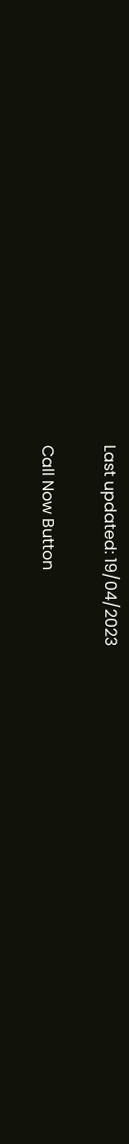Last updated: 19/04/2023

Call Now Button